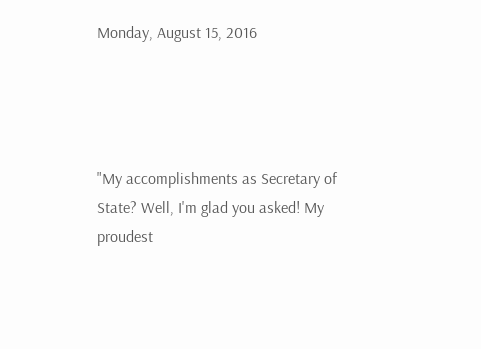Monday, August 15, 2016




"My accomplishments as Secretary of State? Well, I'm glad you asked! My proudest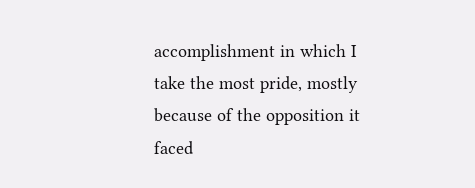accomplishment in which I take the most pride, mostly because of the opposition it faced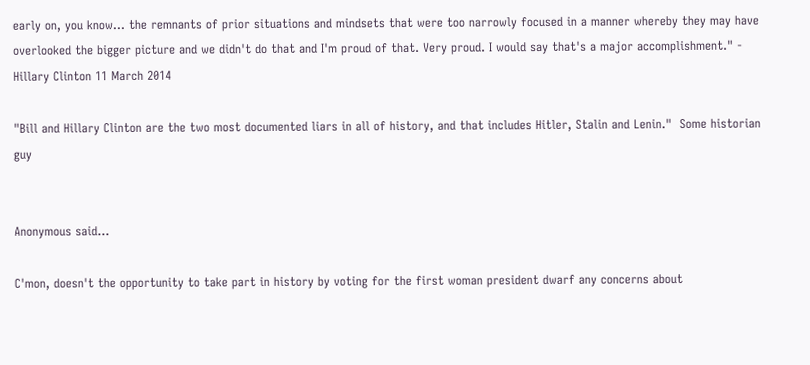early on, you know… the remnants of prior situations and mindsets that were too narrowly focused in a manner whereby they may have overlooked the bigger picture and we didn't do that and I'm proud of that. Very proud. I would say that's a major accomplishment." - Hillary Clinton 11 March 2014

"Bill and Hillary Clinton are the two most documented liars in all of history, and that includes Hitler, Stalin and Lenin."  Some historian guy


Anonymous said...

C'mon, doesn't the opportunity to take part in history by voting for the first woman president dwarf any concerns about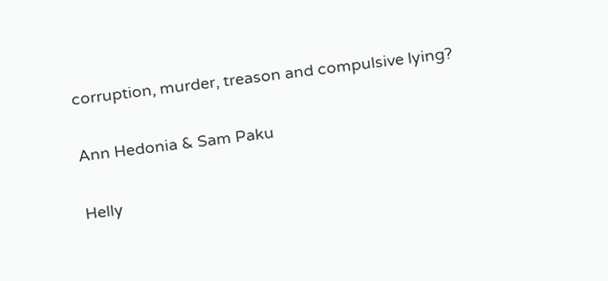corruption, murder, treason and compulsive lying?

Ann Hedonia & Sam Paku

Helly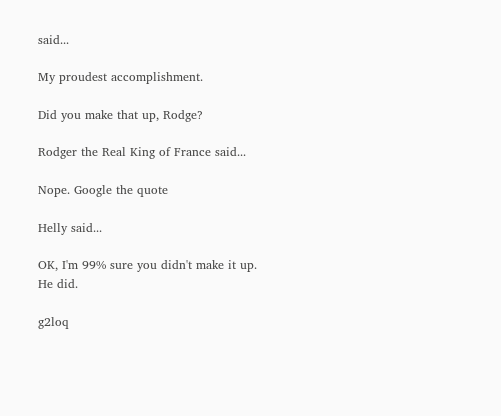said...

My proudest accomplishment.

Did you make that up, Rodge?

Rodger the Real King of France said...

Nope. Google the quote

Helly said...

OK, I'm 99% sure you didn't make it up. He did.

g2loq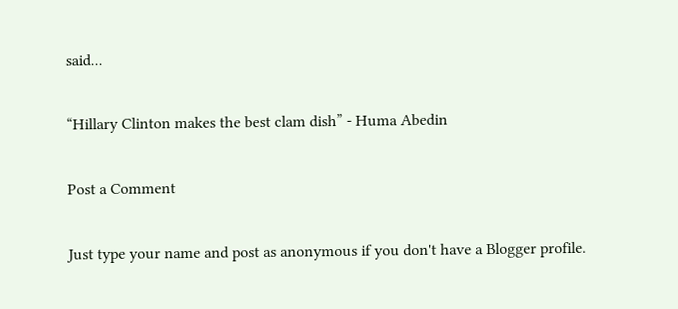said...

“Hillary Clinton makes the best clam dish” - Huma Abedin

Post a Comment

Just type your name and post as anonymous if you don't have a Blogger profile.